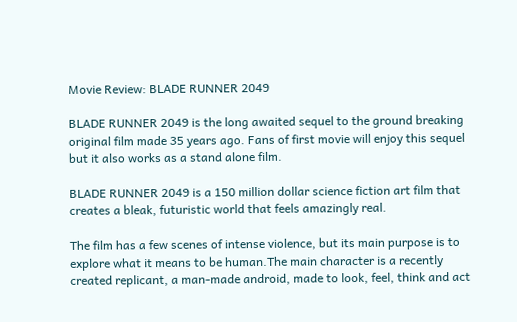Movie Review: BLADE RUNNER 2049

BLADE RUNNER 2049 is the long awaited sequel to the ground breaking original film made 35 years ago. Fans of first movie will enjoy this sequel but it also works as a stand alone film.

BLADE RUNNER 2049 is a 150 million dollar science fiction art film that creates a bleak, futuristic world that feels amazingly real.

The film has a few scenes of intense violence, but its main purpose is to explore what it means to be human.The main character is a recently created replicant, a man-made android, made to look, feel, think and act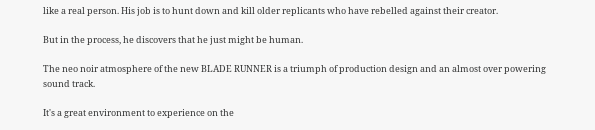like a real person. His job is to hunt down and kill older replicants who have rebelled against their creator.

But in the process, he discovers that he just might be human.

The neo noir atmosphere of the new BLADE RUNNER is a triumph of production design and an almost over powering sound track.

It's a great environment to experience on the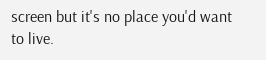screen but it's no place you'd want to live.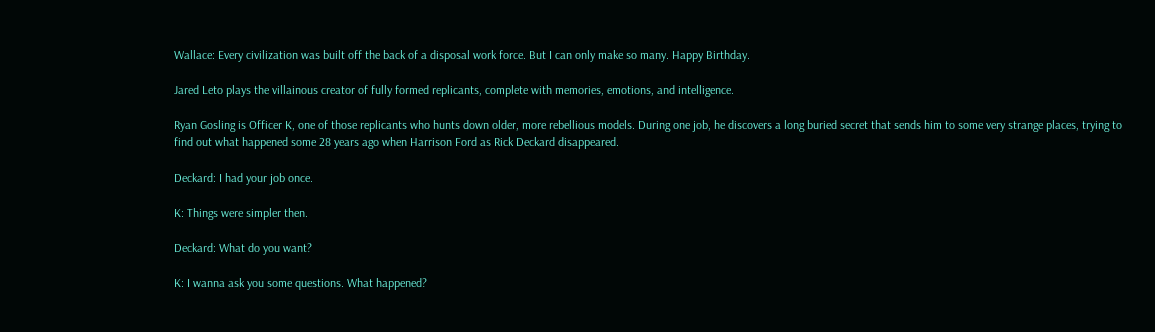Wallace: Every civilization was built off the back of a disposal work force. But I can only make so many. Happy Birthday.

Jared Leto plays the villainous creator of fully formed replicants, complete with memories, emotions, and intelligence.

Ryan Gosling is Officer K, one of those replicants who hunts down older, more rebellious models. During one job, he discovers a long buried secret that sends him to some very strange places, trying to find out what happened some 28 years ago when Harrison Ford as Rick Deckard disappeared.

Deckard: I had your job once.

K: Things were simpler then.

Deckard: What do you want?

K: I wanna ask you some questions. What happened?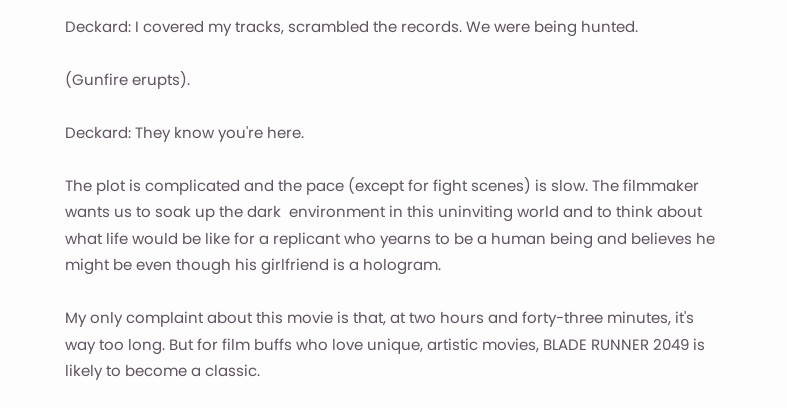Deckard: I covered my tracks, scrambled the records. We were being hunted.

(Gunfire erupts).

Deckard: They know you're here.

The plot is complicated and the pace (except for fight scenes) is slow. The filmmaker wants us to soak up the dark  environment in this uninviting world and to think about what life would be like for a replicant who yearns to be a human being and believes he might be even though his girlfriend is a hologram.

My only complaint about this movie is that, at two hours and forty-three minutes, it's way too long. But for film buffs who love unique, artistic movies, BLADE RUNNER 2049 is likely to become a classic.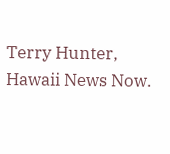Terry Hunter, Hawaii News Now.